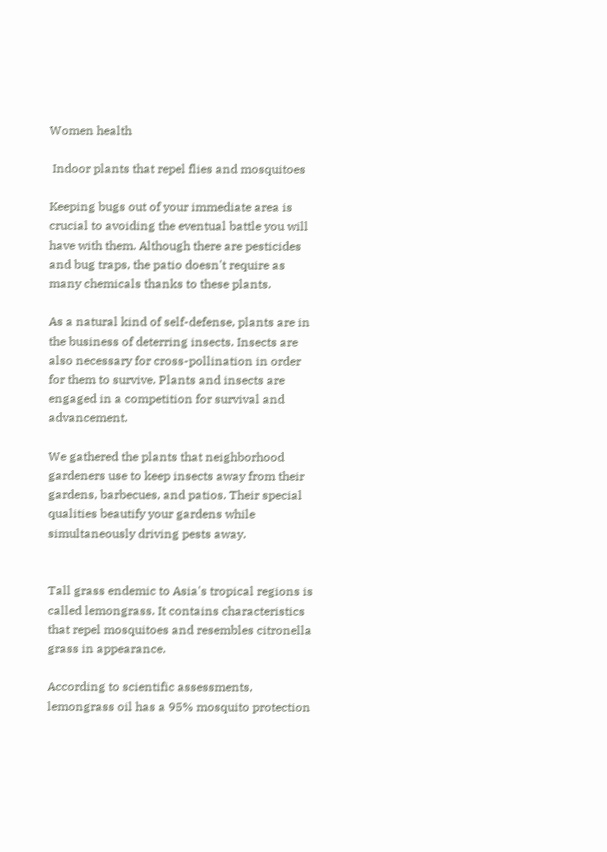Women health

 Indoor plants that repel flies and mosquitoes

Keeping bugs out of your immediate area is crucial to avoiding the eventual battle you will have with them. Although there are pesticides and bug traps, the patio doesn't require as many chemicals thanks to these plants.

As a natural kind of self-defense, plants are in the business of deterring insects. Insects are also necessary for cross-pollination in order for them to survive. Plants and insects are engaged in a competition for survival and advancement.

We gathered the plants that neighborhood gardeners use to keep insects away from their gardens, barbecues, and patios. Their special qualities beautify your gardens while simultaneously driving pests away.


Tall grass endemic to Asia's tropical regions is called lemongrass. It contains characteristics that repel mosquitoes and resembles citronella grass in appearance.

According to scientific assessments, lemongrass oil has a 95% mosquito protection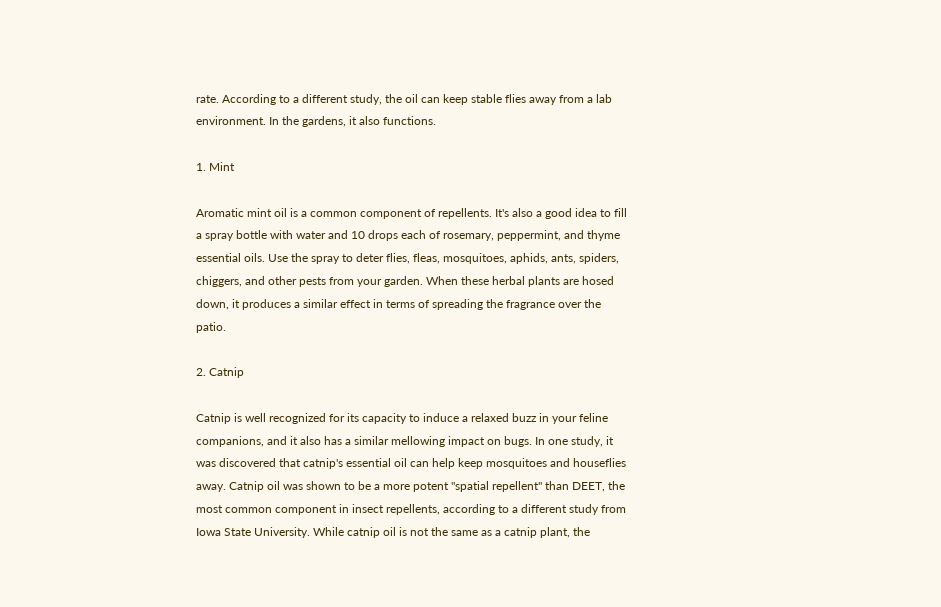rate. According to a different study, the oil can keep stable flies away from a lab environment. In the gardens, it also functions.

1. Mint

Aromatic mint oil is a common component of repellents. It's also a good idea to fill a spray bottle with water and 10 drops each of rosemary, peppermint, and thyme essential oils. Use the spray to deter flies, fleas, mosquitoes, aphids, ants, spiders, chiggers, and other pests from your garden. When these herbal plants are hosed down, it produces a similar effect in terms of spreading the fragrance over the patio.

2. Catnip

Catnip is well recognized for its capacity to induce a relaxed buzz in your feline companions, and it also has a similar mellowing impact on bugs. In one study, it was discovered that catnip's essential oil can help keep mosquitoes and houseflies away. Catnip oil was shown to be a more potent "spatial repellent" than DEET, the most common component in insect repellents, according to a different study from Iowa State University. While catnip oil is not the same as a catnip plant, the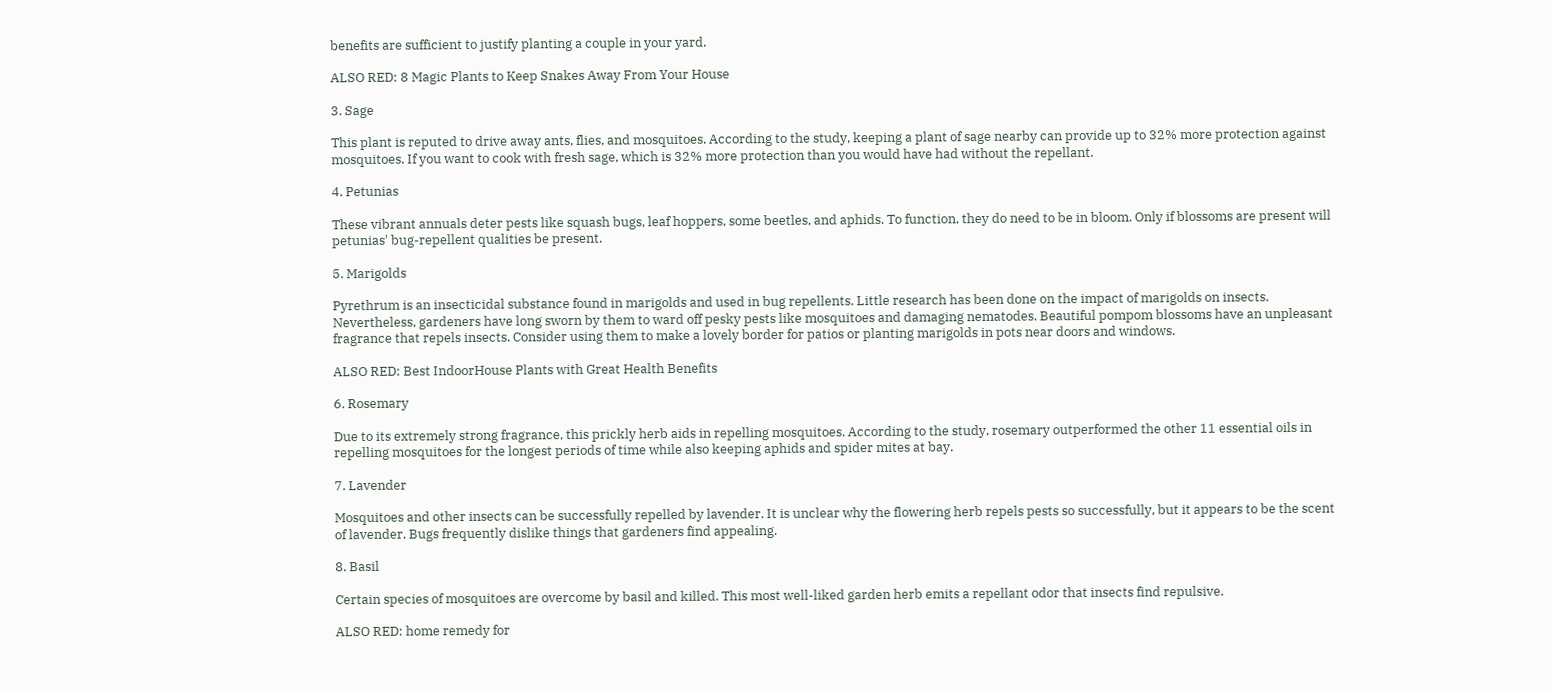benefits are sufficient to justify planting a couple in your yard.

ALSO RED: 8 Magic Plants to Keep Snakes Away From Your House

3. Sage

This plant is reputed to drive away ants, flies, and mosquitoes. According to the study, keeping a plant of sage nearby can provide up to 32% more protection against mosquitoes. If you want to cook with fresh sage, which is 32% more protection than you would have had without the repellant.

4. Petunias

These vibrant annuals deter pests like squash bugs, leaf hoppers, some beetles, and aphids. To function, they do need to be in bloom. Only if blossoms are present will petunias' bug-repellent qualities be present.

5. Marigolds

Pyrethrum is an insecticidal substance found in marigolds and used in bug repellents. Little research has been done on the impact of marigolds on insects. Nevertheless, gardeners have long sworn by them to ward off pesky pests like mosquitoes and damaging nematodes. Beautiful pompom blossoms have an unpleasant fragrance that repels insects. Consider using them to make a lovely border for patios or planting marigolds in pots near doors and windows.

ALSO RED: Best IndoorHouse Plants with Great Health Benefits

6. Rosemary

Due to its extremely strong fragrance, this prickly herb aids in repelling mosquitoes. According to the study, rosemary outperformed the other 11 essential oils in repelling mosquitoes for the longest periods of time while also keeping aphids and spider mites at bay.

7. Lavender

Mosquitoes and other insects can be successfully repelled by lavender. It is unclear why the flowering herb repels pests so successfully, but it appears to be the scent of lavender. Bugs frequently dislike things that gardeners find appealing.

8. Basil

Certain species of mosquitoes are overcome by basil and killed. This most well-liked garden herb emits a repellant odor that insects find repulsive.

ALSO RED: home remedy for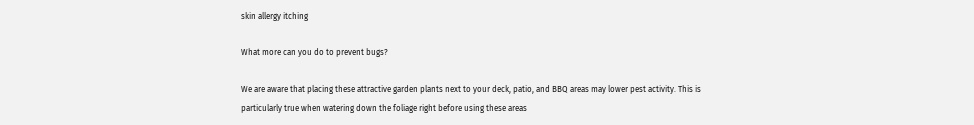skin allergy itching

What more can you do to prevent bugs?

We are aware that placing these attractive garden plants next to your deck, patio, and BBQ areas may lower pest activity. This is particularly true when watering down the foliage right before using these areas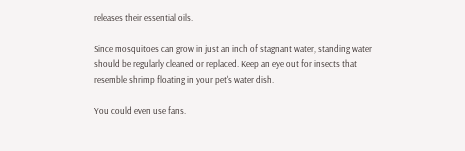releases their essential oils.

Since mosquitoes can grow in just an inch of stagnant water, standing water should be regularly cleaned or replaced. Keep an eye out for insects that resemble shrimp floating in your pet's water dish.

You could even use fans.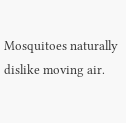Mosquitoes naturally dislike moving air.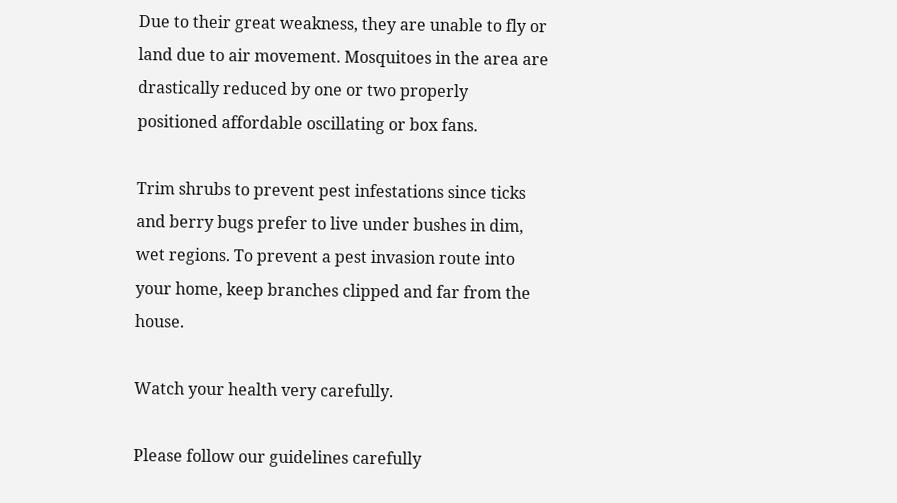Due to their great weakness, they are unable to fly or land due to air movement. Mosquitoes in the area are drastically reduced by one or two properly positioned affordable oscillating or box fans.

Trim shrubs to prevent pest infestations since ticks and berry bugs prefer to live under bushes in dim, wet regions. To prevent a pest invasion route into your home, keep branches clipped and far from the house.

Watch your health very carefully.

Please follow our guidelines carefully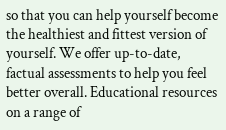so that you can help yourself become the healthiest and fittest version of yourself. We offer up-to-date, factual assessments to help you feel better overall. Educational resources on a range of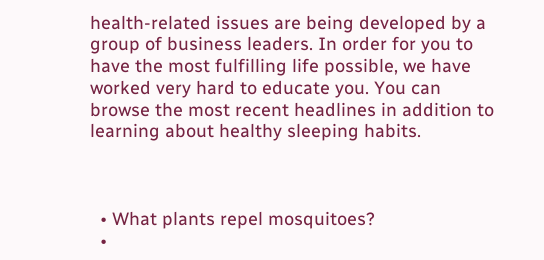health-related issues are being developed by a group of business leaders. In order for you to have the most fulfilling life possible, we have worked very hard to educate you. You can browse the most recent headlines in addition to learning about healthy sleeping habits.



  • What plants repel mosquitoes?
  •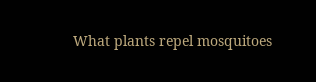What plants repel mosquitoes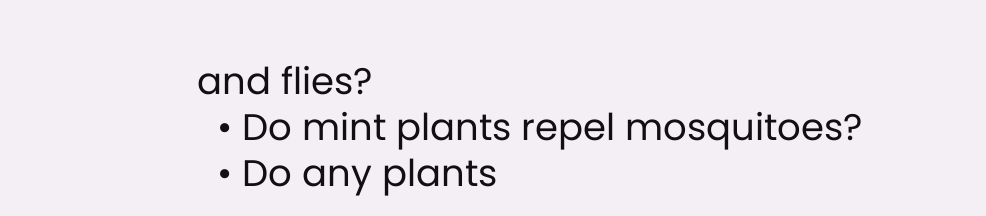and flies?
  • Do mint plants repel mosquitoes?
  • Do any plants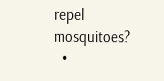repel mosquitoes?
  •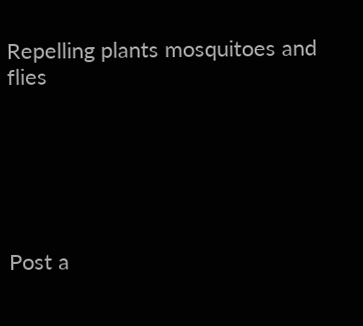Repelling plants mosquitoes and flies






Post a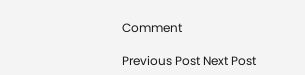Comment

Previous Post Next Post